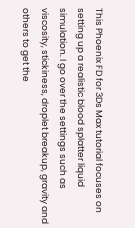This Phoenix FD for 3Ds Max tutorial focuses on setting up a realistic blood splatter liquid simulation. I go over the settings such as viscosity, stickiness, droplet breakup, gravity and others to get the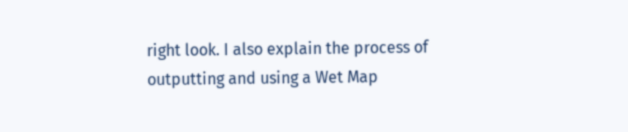right look. I also explain the process of outputting and using a Wet Map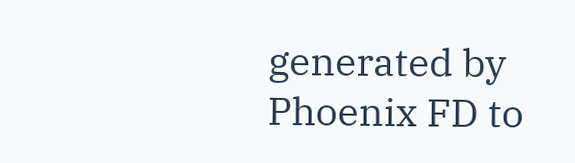generated by Phoenix FD to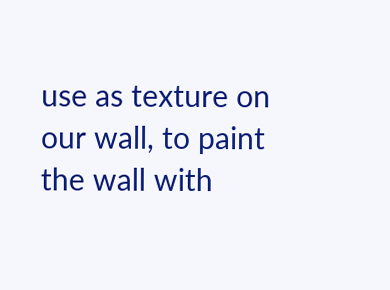use as texture on our wall, to paint the wall with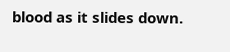blood as it slides down.